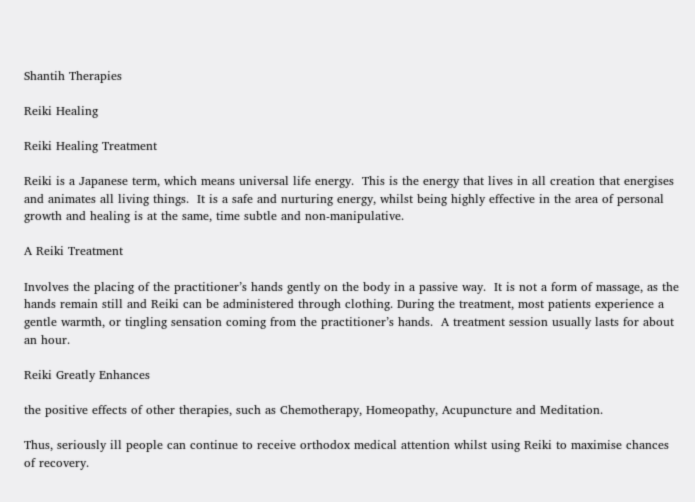Shantih Therapies

Reiki Healing

Reiki Healing Treatment

Reiki is a Japanese term, which means universal life energy.  This is the energy that lives in all creation that energises and animates all living things.  It is a safe and nurturing energy, whilst being highly effective in the area of personal growth and healing is at the same, time subtle and non-manipulative.

A Reiki Treatment

Involves the placing of the practitioner’s hands gently on the body in a passive way.  It is not a form of massage, as the hands remain still and Reiki can be administered through clothing. During the treatment, most patients experience a gentle warmth, or tingling sensation coming from the practitioner’s hands.  A treatment session usually lasts for about an hour.

Reiki Greatly Enhances

the positive effects of other therapies, such as Chemotherapy, Homeopathy, Acupuncture and Meditation.

Thus, seriously ill people can continue to receive orthodox medical attention whilst using Reiki to maximise chances of recovery.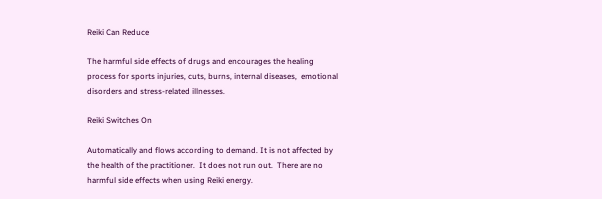Reiki Can Reduce

The harmful side effects of drugs and encourages the healing process for sports injuries, cuts, burns, internal diseases,  emotional disorders and stress-related illnesses.

Reiki Switches On

Automatically and flows according to demand. It is not affected by the health of the practitioner.  It does not run out.  There are no harmful side effects when using Reiki energy.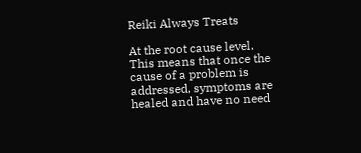Reiki Always Treats

At the root cause level.  This means that once the cause of a problem is addressed, symptoms are healed and have no need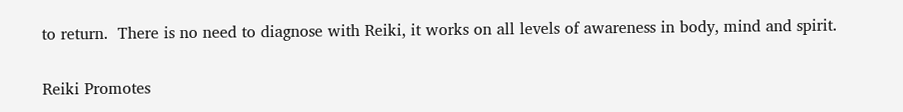to return.  There is no need to diagnose with Reiki, it works on all levels of awareness in body, mind and spirit.

Reiki Promotes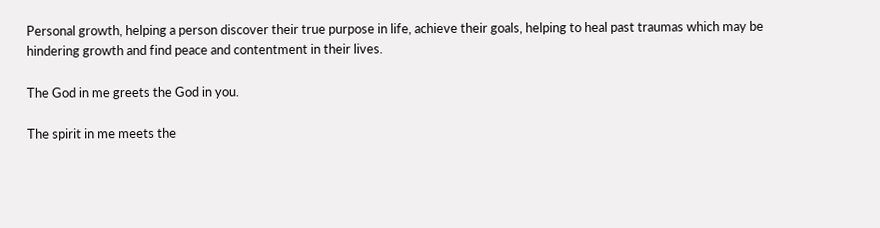Personal growth, helping a person discover their true purpose in life, achieve their goals, helping to heal past traumas which may be hindering growth and find peace and contentment in their lives.

The God in me greets the God in you.

The spirit in me meets the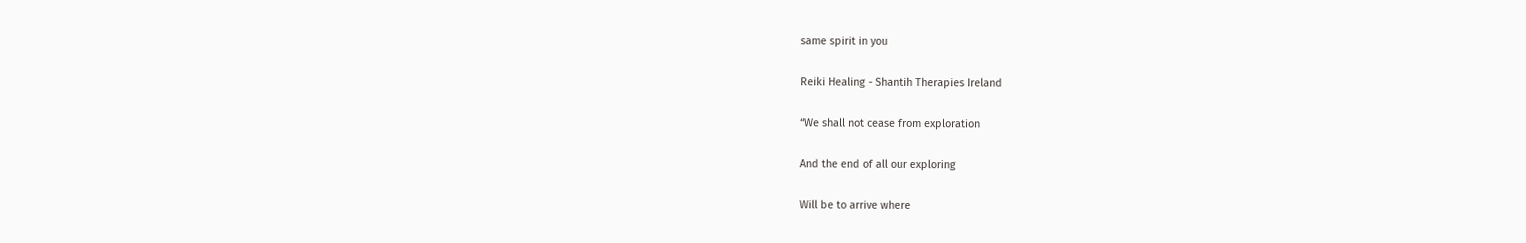same spirit in you

Reiki Healing - Shantih Therapies Ireland

“We shall not cease from exploration

And the end of all our exploring

Will be to arrive where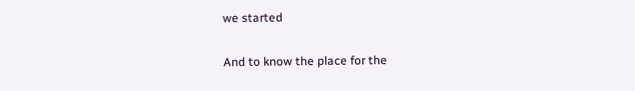we started

And to know the place for the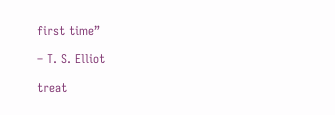first time”

– T. S. Elliot

treat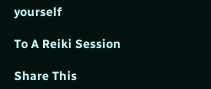yourself

To A Reiki Session

Share This